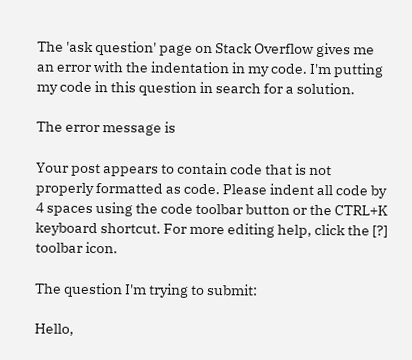The 'ask question' page on Stack Overflow gives me an error with the indentation in my code. I'm putting my code in this question in search for a solution.

The error message is

Your post appears to contain code that is not properly formatted as code. Please indent all code by 4 spaces using the code toolbar button or the CTRL+K keyboard shortcut. For more editing help, click the [?] toolbar icon.

The question I'm trying to submit:

Hello,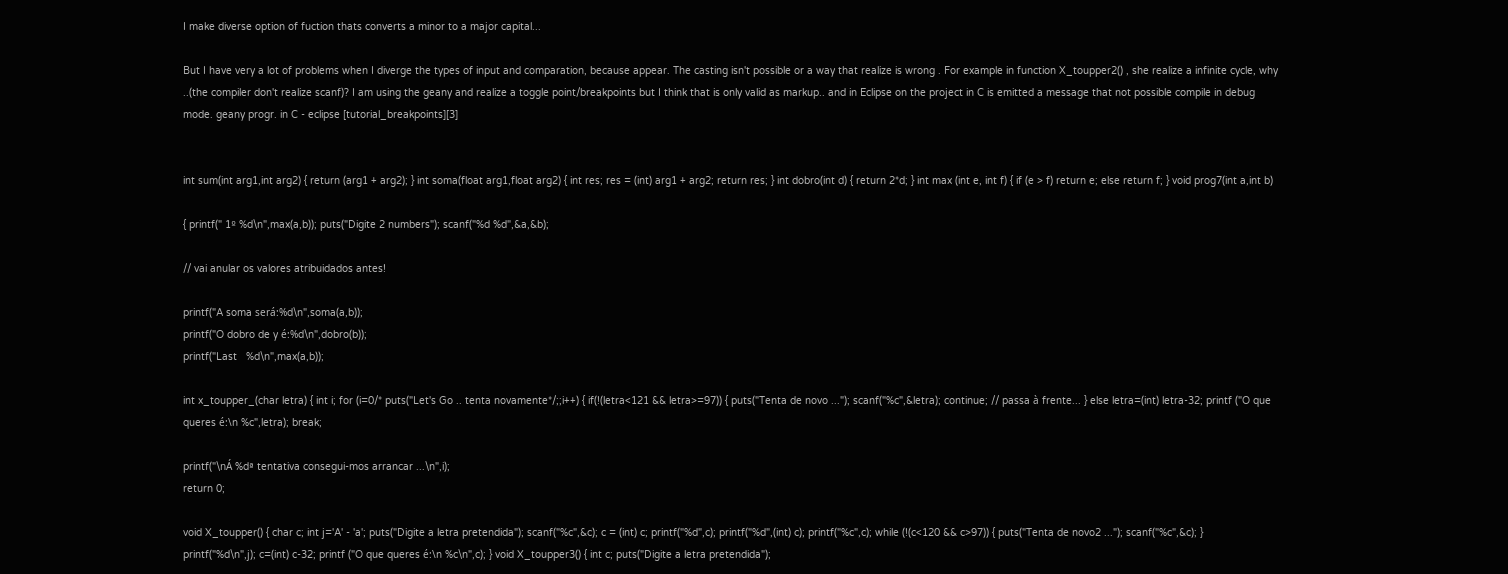I make diverse option of fuction thats converts a minor to a major capital...

But I have very a lot of problems when I diverge the types of input and comparation, because appear. The casting isn't possible or a way that realize is wrong . For example in function X_toupper2() , she realize a infinite cycle, why ..(the compiler don't realize scanf)? I am using the geany and realize a toggle point/breakpoints but I think that is only valid as markup.. and in Eclipse on the project in C is emitted a message that not possible compile in debug mode. geany progr. in C - eclipse [tutorial_breakpoints][3]


int sum(int arg1,int arg2) { return (arg1 + arg2); } int soma(float arg1,float arg2) { int res; res = (int) arg1 + arg2; return res; } int dobro(int d) { return 2*d; } int max (int e, int f) { if (e > f) return e; else return f; } void prog7(int a,int b)

{ printf(" 1º %d\n",max(a,b)); puts("Digite 2 numbers"); scanf("%d %d",&a,&b);

// vai anular os valores atribuidados antes!

printf("A soma será:%d\n",soma(a,b));
printf("O dobro de y é:%d\n",dobro(b));
printf("Last   %d\n",max(a,b));

int x_toupper_(char letra) { int i; for (i=0/* puts("Let's Go .. tenta novamente*/;;i++) { if(!(letra<121 && letra>=97)) { puts("Tenta de novo ..."); scanf("%c",&letra); continue; // passa à frente... } else letra=(int) letra-32; printf ("O que queres é:\n %c",letra); break;

printf("\nÁ %dª tentativa consegui-mos arrancar ...\n",i);
return 0;

void X_toupper() { char c; int j='A' - 'a'; puts("Digite a letra pretendida"); scanf("%c",&c); c = (int) c; printf("%d",c); printf("%d",(int) c); printf("%c",c); while (!(c<120 && c>97)) { puts("Tenta de novo2 ..."); scanf("%c",&c); } printf("%d\n",j); c=(int) c-32; printf ("O que queres é:\n %c\n",c); } void X_toupper3() { int c; puts("Digite a letra pretendida");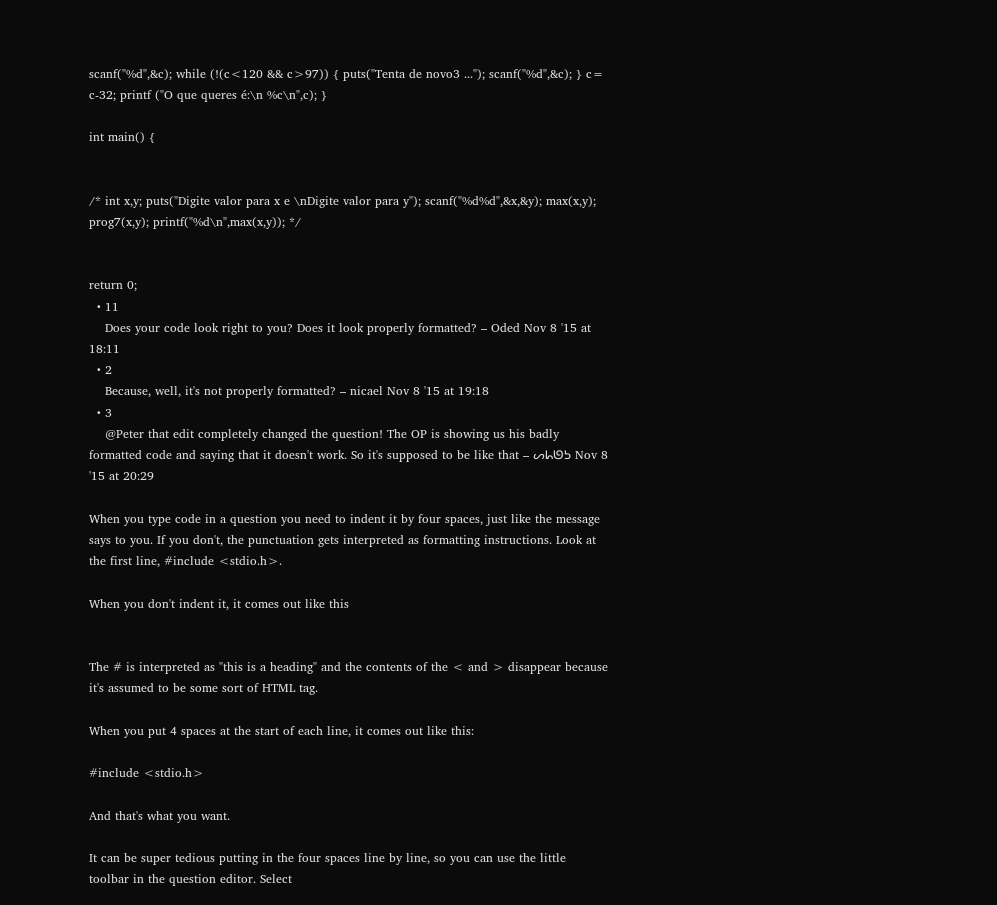scanf("%d",&c); while (!(c<120 && c>97)) { puts("Tenta de novo3 ..."); scanf("%d",&c); } c= c-32; printf ("O que queres é:\n %c\n",c); }

int main() {


/* int x,y; puts("Digite valor para x e \nDigite valor para y"); scanf("%d%d",&x,&y); max(x,y); prog7(x,y); printf("%d\n",max(x,y)); */


return 0;
  • 11
    Does your code look right to you? Does it look properly formatted? – Oded Nov 8 '15 at 18:11
  • 2
    Because, well, it's not properly formatted? – nicael Nov 8 '15 at 19:18
  • 3
    @Peter that edit completely changed the question! The OP is showing us his badly formatted code and saying that it doesn't work. So it's supposed to be like that – ᔕᖺᘎᕊ Nov 8 '15 at 20:29

When you type code in a question you need to indent it by four spaces, just like the message says to you. If you don't, the punctuation gets interpreted as formatting instructions. Look at the first line, #include <stdio.h>.

When you don't indent it, it comes out like this


The # is interpreted as "this is a heading" and the contents of the < and > disappear because it's assumed to be some sort of HTML tag.

When you put 4 spaces at the start of each line, it comes out like this:

#include <stdio.h>

And that's what you want.

It can be super tedious putting in the four spaces line by line, so you can use the little toolbar in the question editor. Select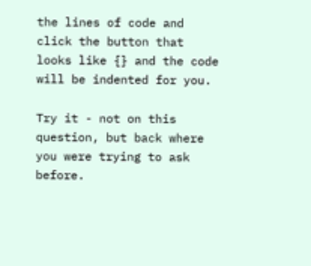the lines of code and click the button that looks like {} and the code will be indented for you.

Try it - not on this question, but back where you were trying to ask before.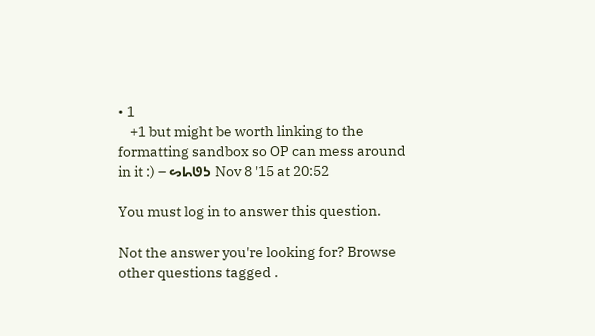• 1
    +1 but might be worth linking to the formatting sandbox so OP can mess around in it :) – ᔕᖺᘎᕊ Nov 8 '15 at 20:52

You must log in to answer this question.

Not the answer you're looking for? Browse other questions tagged .